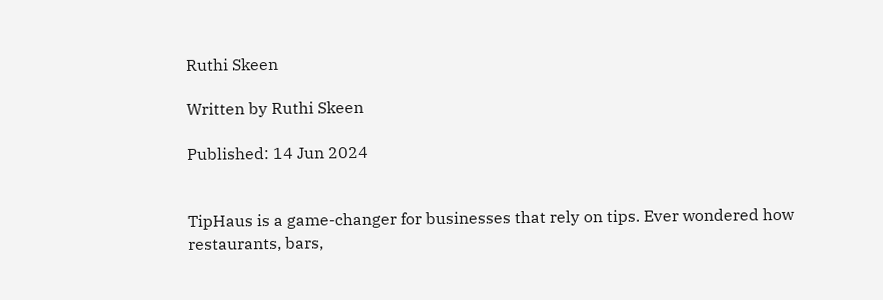Ruthi Skeen

Written by Ruthi Skeen

Published: 14 Jun 2024


TipHaus is a game-changer for businesses that rely on tips. Ever wondered how restaurants, bars,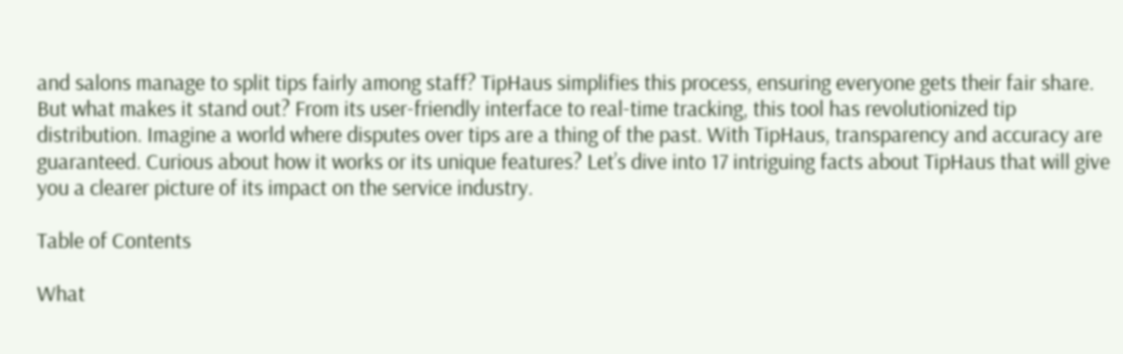and salons manage to split tips fairly among staff? TipHaus simplifies this process, ensuring everyone gets their fair share. But what makes it stand out? From its user-friendly interface to real-time tracking, this tool has revolutionized tip distribution. Imagine a world where disputes over tips are a thing of the past. With TipHaus, transparency and accuracy are guaranteed. Curious about how it works or its unique features? Let’s dive into 17 intriguing facts about TipHaus that will give you a clearer picture of its impact on the service industry.

Table of Contents

What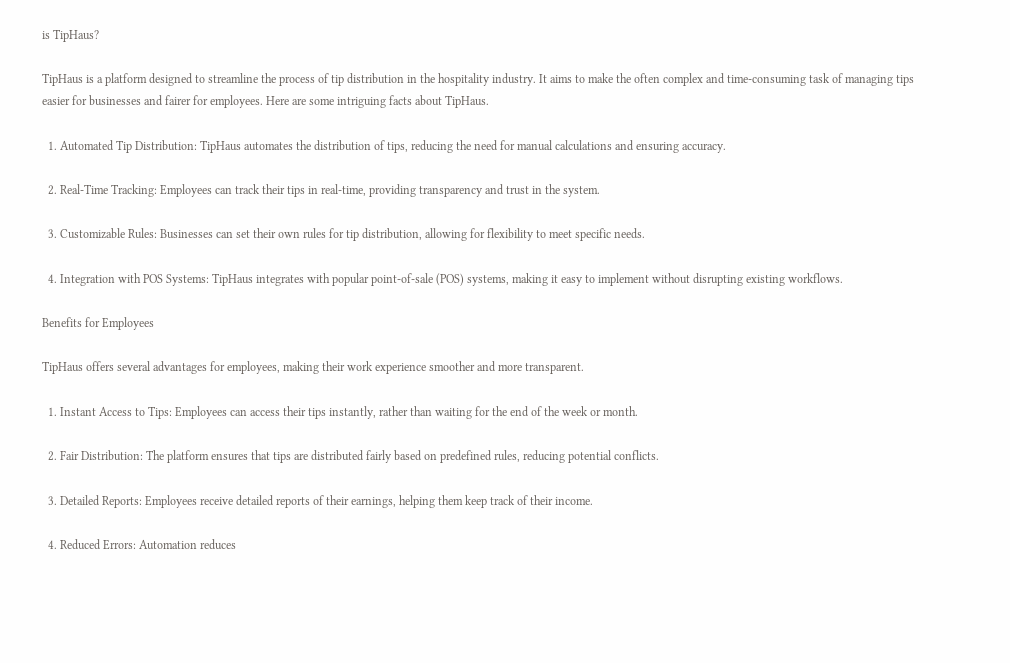is TipHaus?

TipHaus is a platform designed to streamline the process of tip distribution in the hospitality industry. It aims to make the often complex and time-consuming task of managing tips easier for businesses and fairer for employees. Here are some intriguing facts about TipHaus.

  1. Automated Tip Distribution: TipHaus automates the distribution of tips, reducing the need for manual calculations and ensuring accuracy.

  2. Real-Time Tracking: Employees can track their tips in real-time, providing transparency and trust in the system.

  3. Customizable Rules: Businesses can set their own rules for tip distribution, allowing for flexibility to meet specific needs.

  4. Integration with POS Systems: TipHaus integrates with popular point-of-sale (POS) systems, making it easy to implement without disrupting existing workflows.

Benefits for Employees

TipHaus offers several advantages for employees, making their work experience smoother and more transparent.

  1. Instant Access to Tips: Employees can access their tips instantly, rather than waiting for the end of the week or month.

  2. Fair Distribution: The platform ensures that tips are distributed fairly based on predefined rules, reducing potential conflicts.

  3. Detailed Reports: Employees receive detailed reports of their earnings, helping them keep track of their income.

  4. Reduced Errors: Automation reduces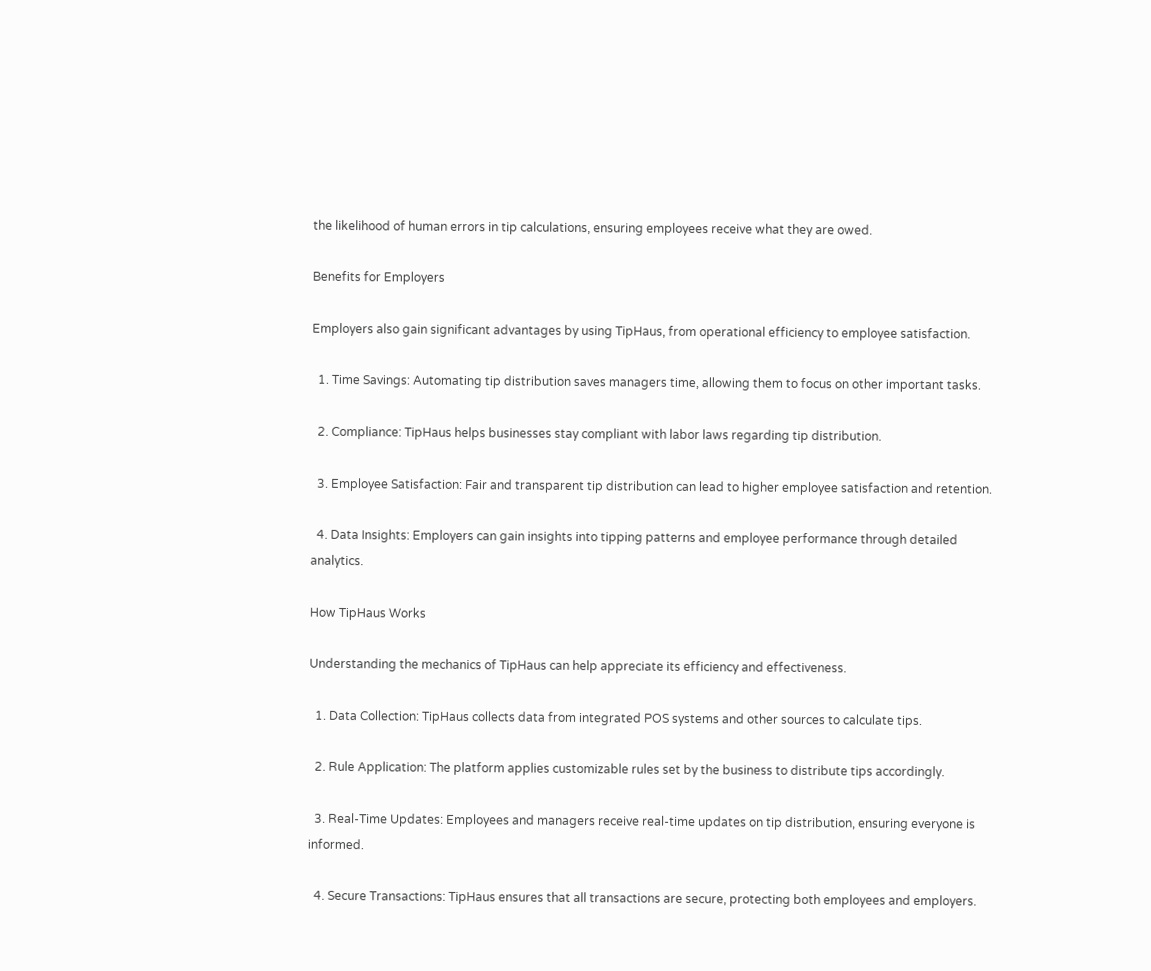the likelihood of human errors in tip calculations, ensuring employees receive what they are owed.

Benefits for Employers

Employers also gain significant advantages by using TipHaus, from operational efficiency to employee satisfaction.

  1. Time Savings: Automating tip distribution saves managers time, allowing them to focus on other important tasks.

  2. Compliance: TipHaus helps businesses stay compliant with labor laws regarding tip distribution.

  3. Employee Satisfaction: Fair and transparent tip distribution can lead to higher employee satisfaction and retention.

  4. Data Insights: Employers can gain insights into tipping patterns and employee performance through detailed analytics.

How TipHaus Works

Understanding the mechanics of TipHaus can help appreciate its efficiency and effectiveness.

  1. Data Collection: TipHaus collects data from integrated POS systems and other sources to calculate tips.

  2. Rule Application: The platform applies customizable rules set by the business to distribute tips accordingly.

  3. Real-Time Updates: Employees and managers receive real-time updates on tip distribution, ensuring everyone is informed.

  4. Secure Transactions: TipHaus ensures that all transactions are secure, protecting both employees and employers.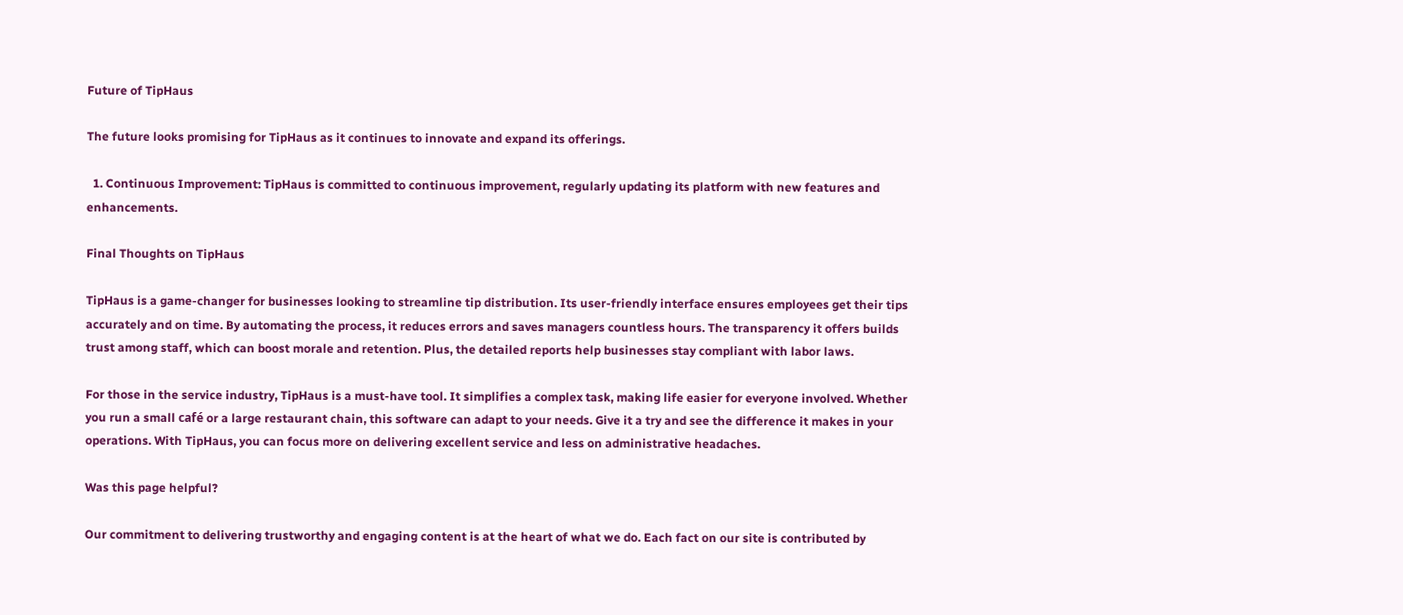Future of TipHaus

The future looks promising for TipHaus as it continues to innovate and expand its offerings.

  1. Continuous Improvement: TipHaus is committed to continuous improvement, regularly updating its platform with new features and enhancements.

Final Thoughts on TipHaus

TipHaus is a game-changer for businesses looking to streamline tip distribution. Its user-friendly interface ensures employees get their tips accurately and on time. By automating the process, it reduces errors and saves managers countless hours. The transparency it offers builds trust among staff, which can boost morale and retention. Plus, the detailed reports help businesses stay compliant with labor laws.

For those in the service industry, TipHaus is a must-have tool. It simplifies a complex task, making life easier for everyone involved. Whether you run a small café or a large restaurant chain, this software can adapt to your needs. Give it a try and see the difference it makes in your operations. With TipHaus, you can focus more on delivering excellent service and less on administrative headaches.

Was this page helpful?

Our commitment to delivering trustworthy and engaging content is at the heart of what we do. Each fact on our site is contributed by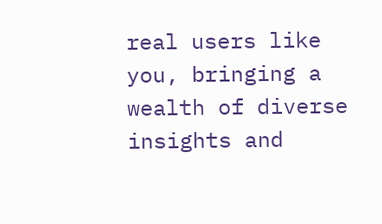real users like you, bringing a wealth of diverse insights and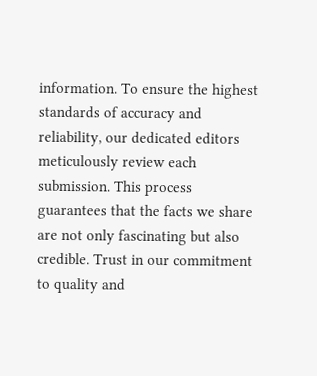information. To ensure the highest standards of accuracy and reliability, our dedicated editors meticulously review each submission. This process guarantees that the facts we share are not only fascinating but also credible. Trust in our commitment to quality and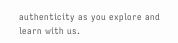authenticity as you explore and learn with us.